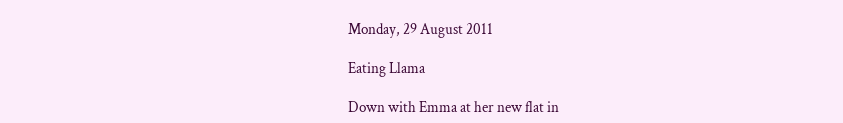Monday, 29 August 2011

Eating Llama

Down with Emma at her new flat in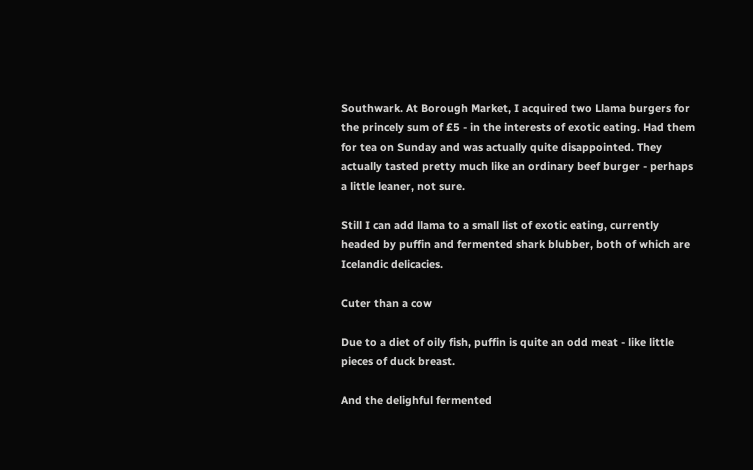Southwark. At Borough Market, I acquired two Llama burgers for the princely sum of £5 - in the interests of exotic eating. Had them for tea on Sunday and was actually quite disappointed. They actually tasted pretty much like an ordinary beef burger - perhaps a little leaner, not sure.

Still I can add llama to a small list of exotic eating, currently headed by puffin and fermented shark blubber, both of which are Icelandic delicacies.

Cuter than a cow

Due to a diet of oily fish, puffin is quite an odd meat - like little pieces of duck breast.

And the delighful fermented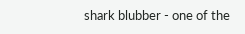shark blubber - one of the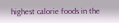highest calorie foods in the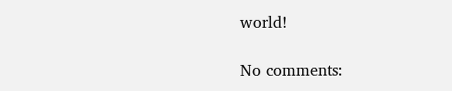world!

No comments: